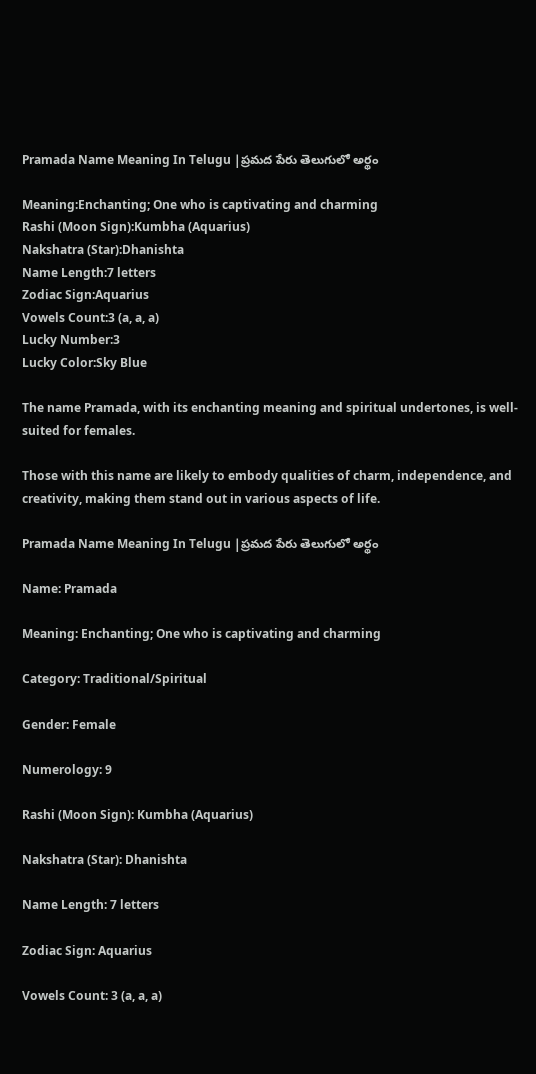Pramada Name Meaning In Telugu |ప్రమద పేరు తెలుగులో అర్థం

Meaning:Enchanting; One who is captivating and charming
Rashi (Moon Sign):Kumbha (Aquarius)
Nakshatra (Star):Dhanishta
Name Length:7 letters
Zodiac Sign:Aquarius
Vowels Count:3 (a, a, a)
Lucky Number:3
Lucky Color:Sky Blue

The name Pramada, with its enchanting meaning and spiritual undertones, is well-suited for females.

Those with this name are likely to embody qualities of charm, independence, and creativity, making them stand out in various aspects of life.

Pramada Name Meaning In Telugu |ప్రమద పేరు తెలుగులో అర్థం

Name: Pramada

Meaning: Enchanting; One who is captivating and charming

Category: Traditional/Spiritual

Gender: Female

Numerology: 9

Rashi (Moon Sign): Kumbha (Aquarius)

Nakshatra (Star): Dhanishta

Name Length: 7 letters

Zodiac Sign: Aquarius

Vowels Count: 3 (a, a, a)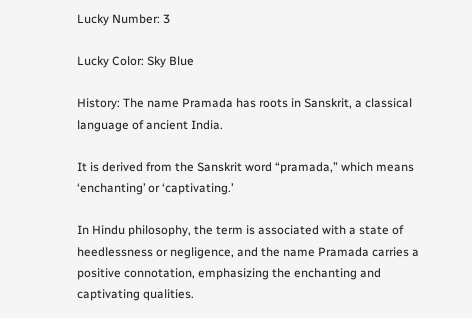Lucky Number: 3

Lucky Color: Sky Blue

History: The name Pramada has roots in Sanskrit, a classical language of ancient India.

It is derived from the Sanskrit word “pramada,” which means ‘enchanting’ or ‘captivating.’

In Hindu philosophy, the term is associated with a state of heedlessness or negligence, and the name Pramada carries a positive connotation, emphasizing the enchanting and captivating qualities.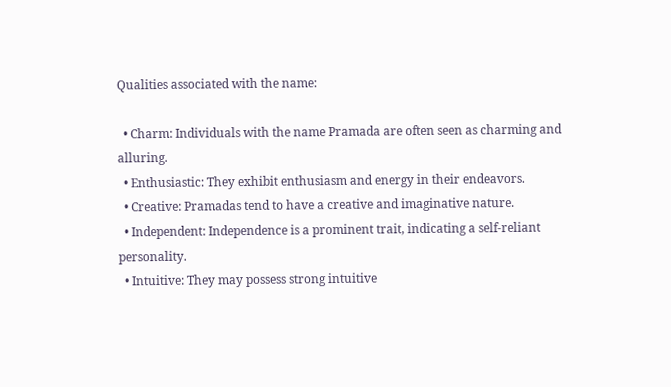Qualities associated with the name:

  • Charm: Individuals with the name Pramada are often seen as charming and alluring.
  • Enthusiastic: They exhibit enthusiasm and energy in their endeavors.
  • Creative: Pramadas tend to have a creative and imaginative nature.
  • Independent: Independence is a prominent trait, indicating a self-reliant personality.
  • Intuitive: They may possess strong intuitive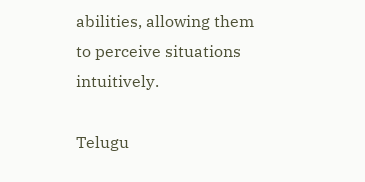abilities, allowing them to perceive situations intuitively.

Telugu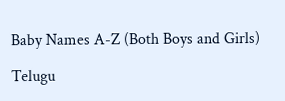Baby Names A-Z (Both Boys and Girls)

Telugu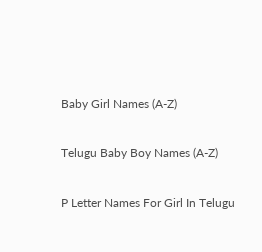Baby Girl Names (A-Z)

Telugu Baby Boy Names (A-Z)

P Letter Names For Girl In Telugu